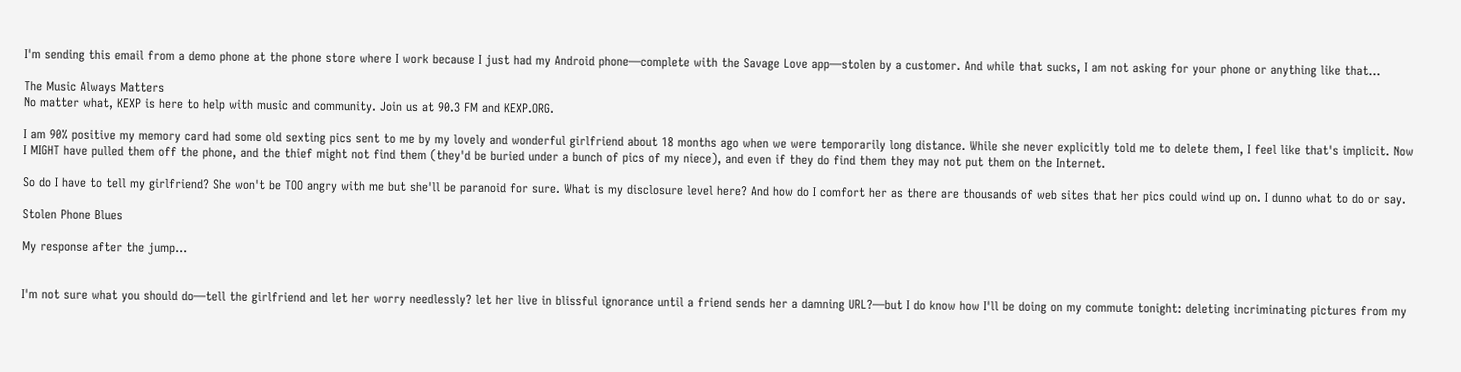I'm sending this email from a demo phone at the phone store where I work because I just had my Android phone—complete with the Savage Love app—stolen by a customer. And while that sucks, I am not asking for your phone or anything like that...

The Music Always Matters
No matter what, KEXP is here to help with music and community. Join us at 90.3 FM and KEXP.ORG.

I am 90% positive my memory card had some old sexting pics sent to me by my lovely and wonderful girlfriend about 18 months ago when we were temporarily long distance. While she never explicitly told me to delete them, I feel like that's implicit. Now I MIGHT have pulled them off the phone, and the thief might not find them (they'd be buried under a bunch of pics of my niece), and even if they do find them they may not put them on the Internet.

So do I have to tell my girlfriend? She won't be TOO angry with me but she'll be paranoid for sure. What is my disclosure level here? And how do I comfort her as there are thousands of web sites that her pics could wind up on. I dunno what to do or say.

Stolen Phone Blues

My response after the jump...


I'm not sure what you should do—tell the girlfriend and let her worry needlessly? let her live in blissful ignorance until a friend sends her a damning URL?—but I do know how I'll be doing on my commute tonight: deleting incriminating pictures from my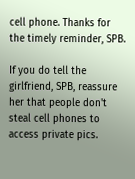cell phone. Thanks for the timely reminder, SPB.

If you do tell the girlfriend, SPB, reassure her that people don't steal cell phones to access private pics.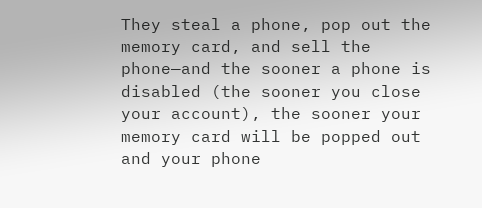They steal a phone, pop out the memory card, and sell the phone—and the sooner a phone is disabled (the sooner you close your account), the sooner your memory card will be popped out and your phone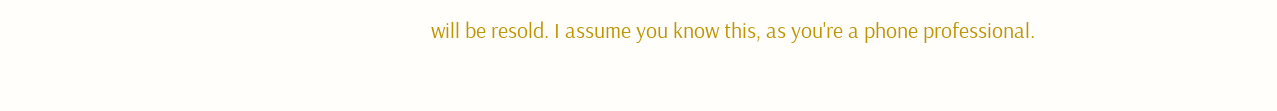will be resold. I assume you know this, as you're a phone professional.